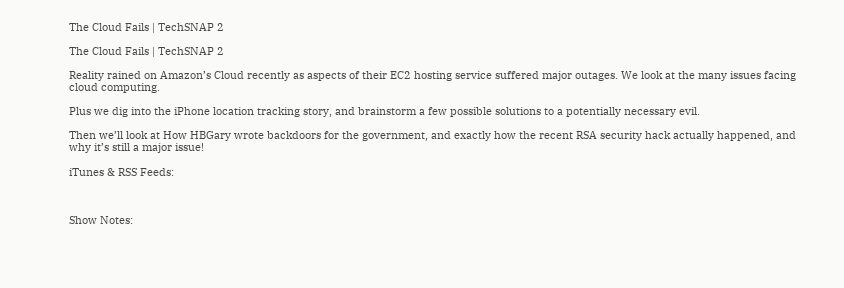The Cloud Fails | TechSNAP 2

The Cloud Fails | TechSNAP 2

Reality rained on Amazon’s Cloud recently as aspects of their EC2 hosting service suffered major outages. We look at the many issues facing cloud computing.

Plus we dig into the iPhone location tracking story, and brainstorm a few possible solutions to a potentially necessary evil.

Then we’ll look at How HBGary wrote backdoors for the government, and exactly how the recent RSA security hack actually happened, and why it’s still a major issue!

iTunes & RSS Feeds:



Show Notes: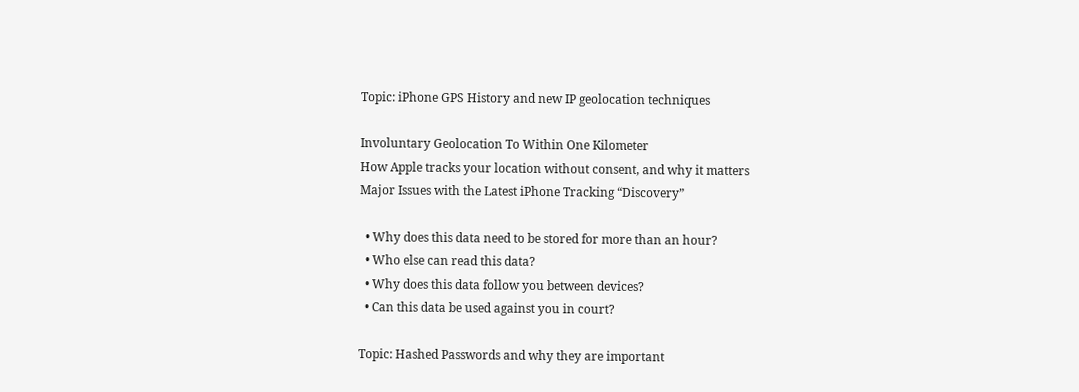Topic: iPhone GPS History and new IP geolocation techniques

Involuntary Geolocation To Within One Kilometer
How Apple tracks your location without consent, and why it matters
Major Issues with the Latest iPhone Tracking “Discovery”

  • Why does this data need to be stored for more than an hour?
  • Who else can read this data?
  • Why does this data follow you between devices?
  • Can this data be used against you in court?

Topic: Hashed Passwords and why they are important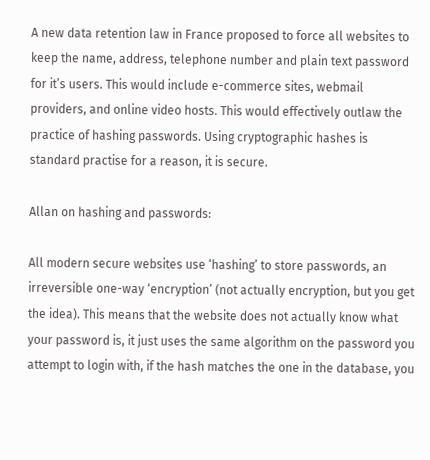A new data retention law in France proposed to force all websites to keep the name, address, telephone number and plain text password for it’s users. This would include e-commerce sites, webmail providers, and online video hosts. This would effectively outlaw the practice of hashing passwords. Using cryptographic hashes is standard practise for a reason, it is secure.

Allan on hashing and passwords:

All modern secure websites use ‘hashing’ to store passwords, an irreversible one-way ‘encryption’ (not actually encryption, but you get the idea). This means that the website does not actually know what your password is, it just uses the same algorithm on the password you attempt to login with, if the hash matches the one in the database, you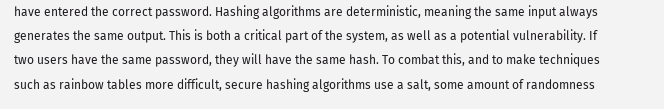have entered the correct password. Hashing algorithms are deterministic, meaning the same input always generates the same output. This is both a critical part of the system, as well as a potential vulnerability. If two users have the same password, they will have the same hash. To combat this, and to make techniques such as rainbow tables more difficult, secure hashing algorithms use a salt, some amount of randomness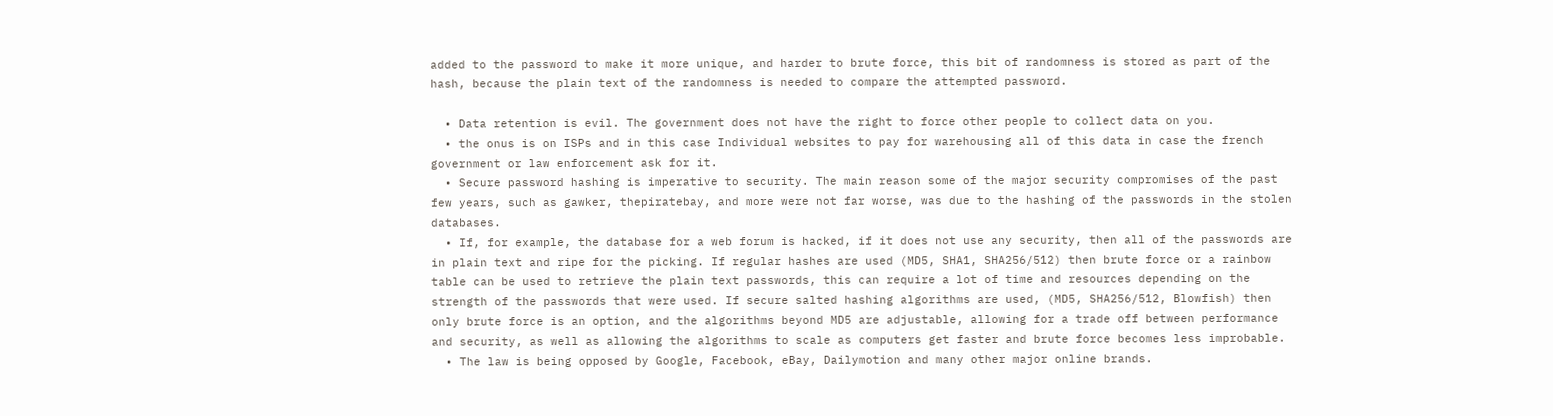added to the password to make it more unique, and harder to brute force, this bit of randomness is stored as part of the hash, because the plain text of the randomness is needed to compare the attempted password.

  • Data retention is evil. The government does not have the right to force other people to collect data on you.
  • the onus is on ISPs and in this case Individual websites to pay for warehousing all of this data in case the french government or law enforcement ask for it.
  • Secure password hashing is imperative to security. The main reason some of the major security compromises of the past few years, such as gawker, thepiratebay, and more were not far worse, was due to the hashing of the passwords in the stolen databases.
  • If, for example, the database for a web forum is hacked, if it does not use any security, then all of the passwords are in plain text and ripe for the picking. If regular hashes are used (MD5, SHA1, SHA256/512) then brute force or a rainbow table can be used to retrieve the plain text passwords, this can require a lot of time and resources depending on the strength of the passwords that were used. If secure salted hashing algorithms are used, (MD5, SHA256/512, Blowfish) then only brute force is an option, and the algorithms beyond MD5 are adjustable, allowing for a trade off between performance and security, as well as allowing the algorithms to scale as computers get faster and brute force becomes less improbable.
  • The law is being opposed by Google, Facebook, eBay, Dailymotion and many other major online brands.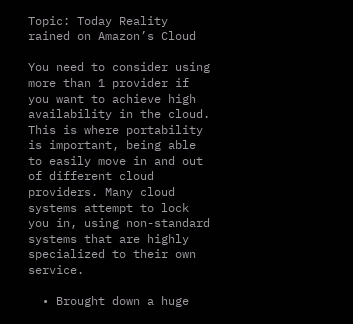Topic: Today Reality rained on Amazon’s Cloud

You need to consider using more than 1 provider if you want to achieve high availability in the cloud. This is where portability is important, being able to easily move in and out of different cloud providers. Many cloud systems attempt to lock you in, using non-standard systems that are highly specialized to their own service.

  • Brought down a huge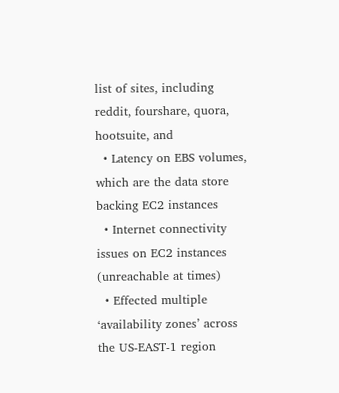list of sites, including reddit, fourshare, quora, hootsuite, and
  • Latency on EBS volumes, which are the data store backing EC2 instances
  • Internet connectivity issues on EC2 instances (unreachable at times)
  • Effected multiple ‘availability zones’ across the US-EAST-1 region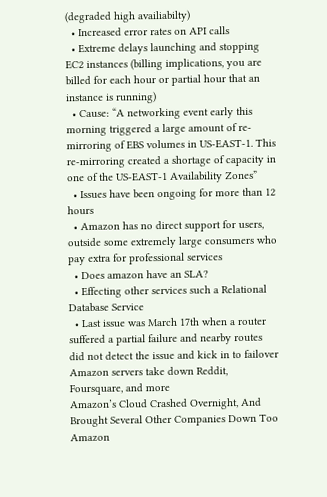(degraded high availiabilty)
  • Increased error rates on API calls
  • Extreme delays launching and stopping EC2 instances (billing implications, you are billed for each hour or partial hour that an instance is running)
  • Cause: “A networking event early this morning triggered a large amount of re-mirroring of EBS volumes in US-EAST-1. This re-mirroring created a shortage of capacity in one of the US-EAST-1 Availability Zones”
  • Issues have been ongoing for more than 12 hours
  • Amazon has no direct support for users, outside some extremely large consumers who pay extra for professional services
  • Does amazon have an SLA?
  • Effecting other services such a Relational Database Service
  • Last issue was March 17th when a router suffered a partial failure and nearby routes did not detect the issue and kick in to failover
Amazon servers take down Reddit, Foursquare, and more
Amazon’s Cloud Crashed Overnight, And Brought Several Other Companies Down Too
Amazon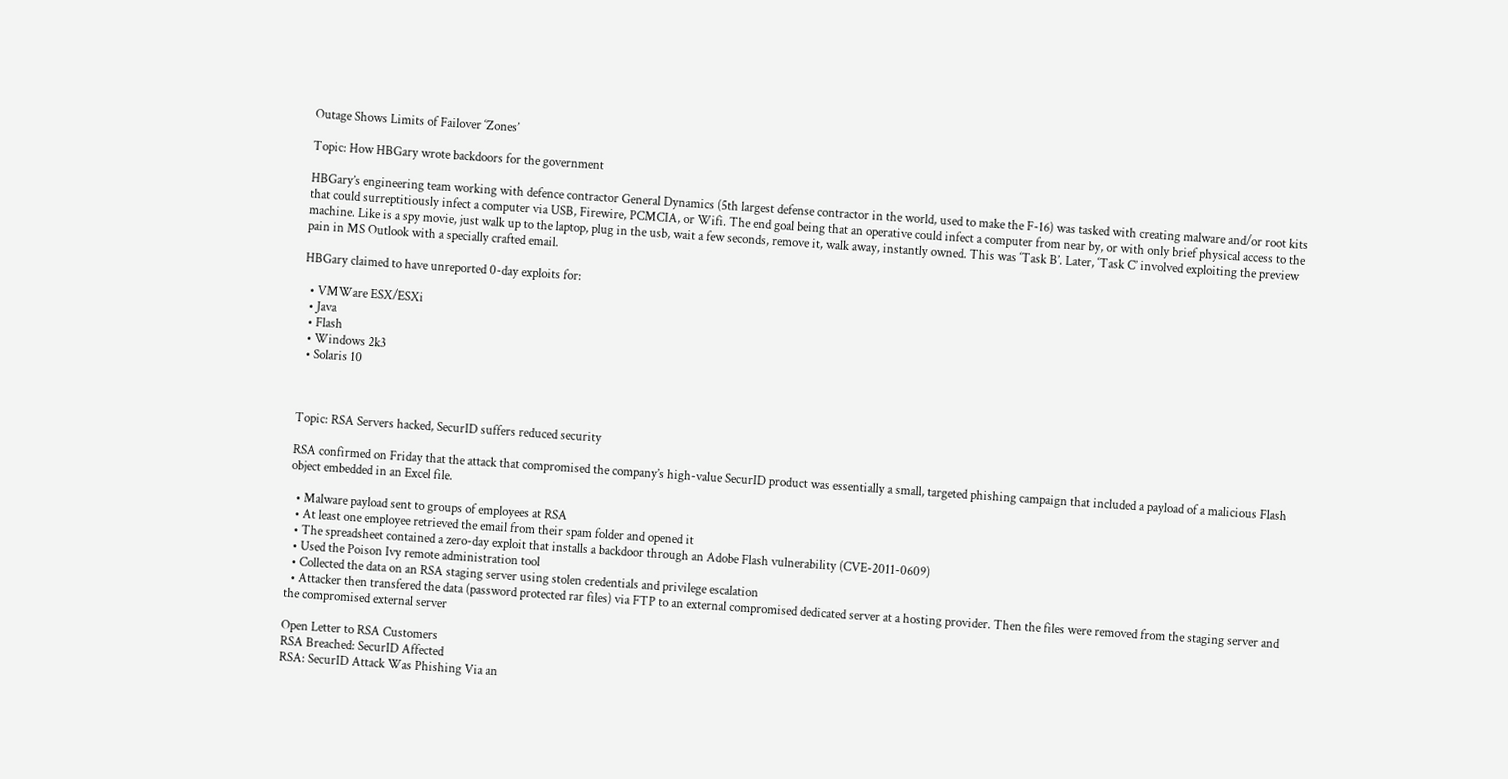Outage Shows Limits of Failover ‘Zones’

Topic: How HBGary wrote backdoors for the government

HBGary’s engineering team working with defence contractor General Dynamics (5th largest defense contractor in the world, used to make the F-16) was tasked with creating malware and/or root kits that could surreptitiously infect a computer via USB, Firewire, PCMCIA, or Wifi. The end goal being that an operative could infect a computer from near by, or with only brief physical access to the machine. Like is a spy movie, just walk up to the laptop, plug in the usb, wait a few seconds, remove it, walk away, instantly owned. This was ‘Task B’. Later, ‘Task C’ involved exploiting the preview pain in MS Outlook with a specially crafted email.

HBGary claimed to have unreported 0-day exploits for:

  • VMWare ESX/ESXi
  • Java
  • Flash
  • Windows 2k3
  • Solaris 10



Topic: RSA Servers hacked, SecurID suffers reduced security

RSA confirmed on Friday that the attack that compromised the company’s high-value SecurID product was essentially a small, targeted phishing campaign that included a payload of a malicious Flash object embedded in an Excel file.

  • Malware payload sent to groups of employees at RSA
  • At least one employee retrieved the email from their spam folder and opened it
  • The spreadsheet contained a zero-day exploit that installs a backdoor through an Adobe Flash vulnerability (CVE-2011-0609)
  • Used the Poison Ivy remote administration tool
  • Collected the data on an RSA staging server using stolen credentials and privilege escalation
  • Attacker then transfered the data (password protected rar files) via FTP to an external compromised dedicated server at a hosting provider. Then the files were removed from the staging server and the compromised external server

Open Letter to RSA Customers
RSA Breached: SecurID Affected
RSA: SecurID Attack Was Phishing Via an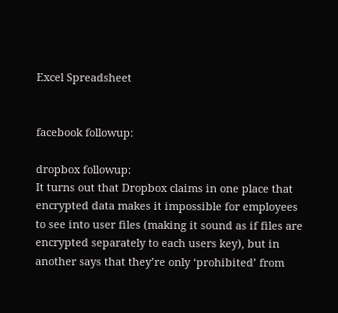Excel Spreadsheet


facebook followup:

dropbox followup:
It turns out that Dropbox claims in one place that encrypted data makes it impossible for employees to see into user files (making it sound as if files are encrypted separately to each users key), but in another says that they’re only ‘prohibited’ from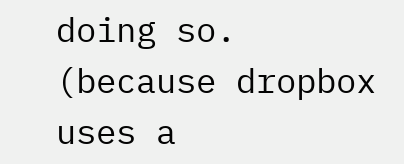doing so. (because dropbox uses a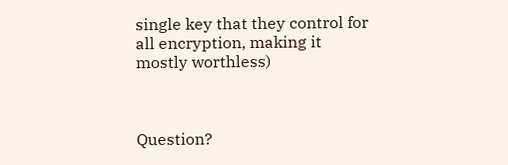single key that they control for all encryption, making it mostly worthless)



Question?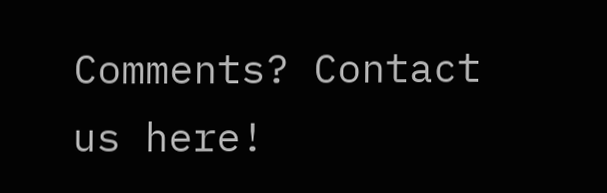Comments? Contact us here!